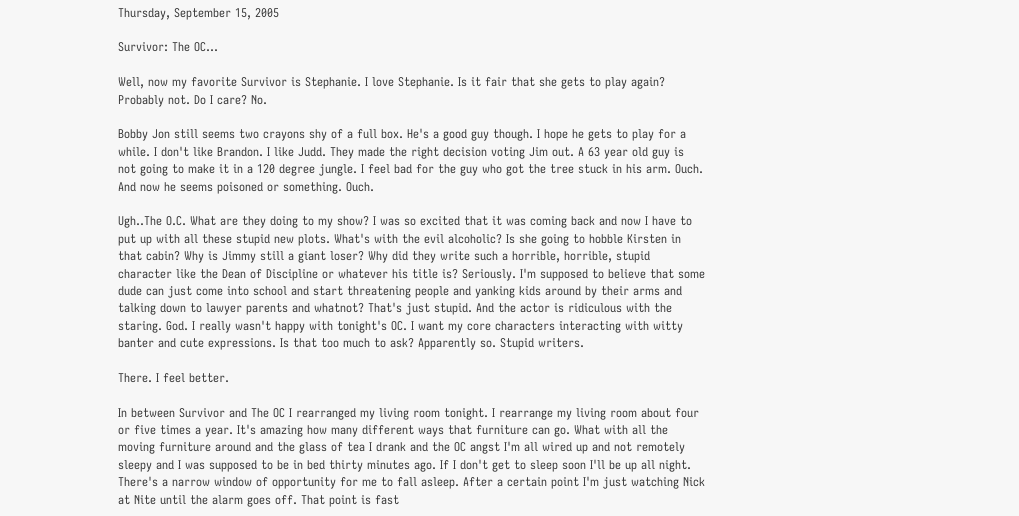Thursday, September 15, 2005

Survivor: The OC...

Well, now my favorite Survivor is Stephanie. I love Stephanie. Is it fair that she gets to play again? Probably not. Do I care? No.

Bobby Jon still seems two crayons shy of a full box. He's a good guy though. I hope he gets to play for a while. I don't like Brandon. I like Judd. They made the right decision voting Jim out. A 63 year old guy is not going to make it in a 120 degree jungle. I feel bad for the guy who got the tree stuck in his arm. Ouch. And now he seems poisoned or something. Ouch.

Ugh..The O.C. What are they doing to my show? I was so excited that it was coming back and now I have to put up with all these stupid new plots. What's with the evil alcoholic? Is she going to hobble Kirsten in that cabin? Why is Jimmy still a giant loser? Why did they write such a horrible, horrible, stupid character like the Dean of Discipline or whatever his title is? Seriously. I'm supposed to believe that some dude can just come into school and start threatening people and yanking kids around by their arms and talking down to lawyer parents and whatnot? That's just stupid. And the actor is ridiculous with the staring. God. I really wasn't happy with tonight's OC. I want my core characters interacting with witty banter and cute expressions. Is that too much to ask? Apparently so. Stupid writers.

There. I feel better.

In between Survivor and The OC I rearranged my living room tonight. I rearrange my living room about four or five times a year. It's amazing how many different ways that furniture can go. What with all the moving furniture around and the glass of tea I drank and the OC angst I'm all wired up and not remotely sleepy and I was supposed to be in bed thirty minutes ago. If I don't get to sleep soon I'll be up all night. There's a narrow window of opportunity for me to fall asleep. After a certain point I'm just watching Nick at Nite until the alarm goes off. That point is fast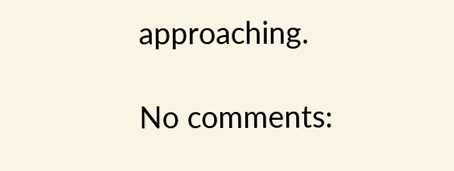approaching.

No comments: